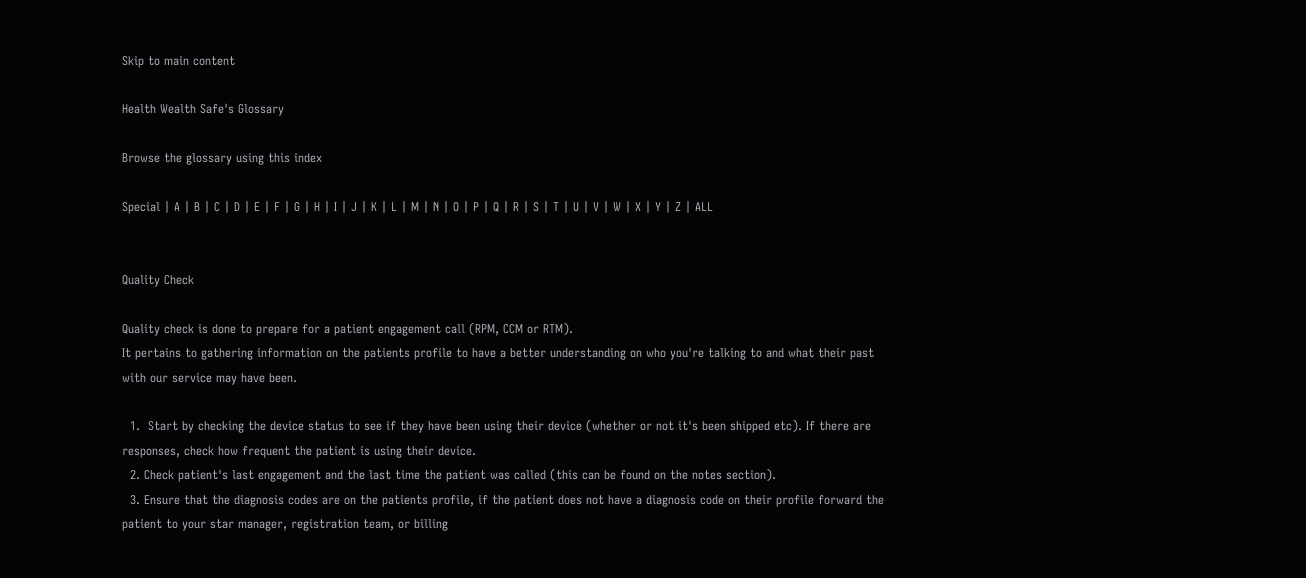Skip to main content

Health Wealth Safe's Glossary

Browse the glossary using this index

Special | A | B | C | D | E | F | G | H | I | J | K | L | M | N | O | P | Q | R | S | T | U | V | W | X | Y | Z | ALL


Quality Check

Quality check is done to prepare for a patient engagement call (RPM, CCM or RTM).
It pertains to gathering information on the patients profile to have a better understanding on who you're talking to and what their past with our service may have been.

  1.  Start by checking the device status to see if they have been using their device (whether or not it's been shipped etc). If there are responses, check how frequent the patient is using their device.
  2. Check patient's last engagement and the last time the patient was called (this can be found on the notes section).
  3. Ensure that the diagnosis codes are on the patients profile, if the patient does not have a diagnosis code on their profile forward the patient to your star manager, registration team, or billing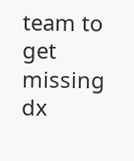team to get missing dx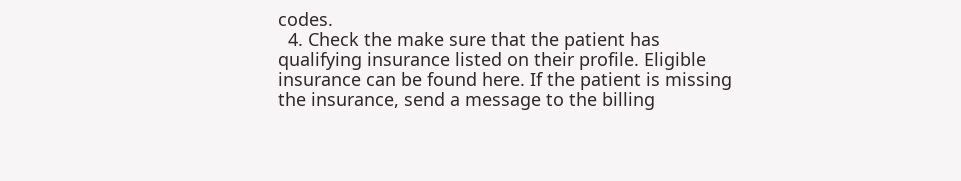codes.
  4. Check the make sure that the patient has qualifying insurance listed on their profile. Eligible insurance can be found here. If the patient is missing the insurance, send a message to the billing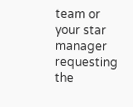team or your star manager requesting the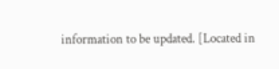information to be updated. [Located in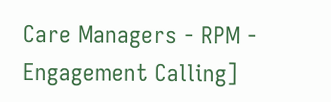Care Managers - RPM - Engagement Calling]